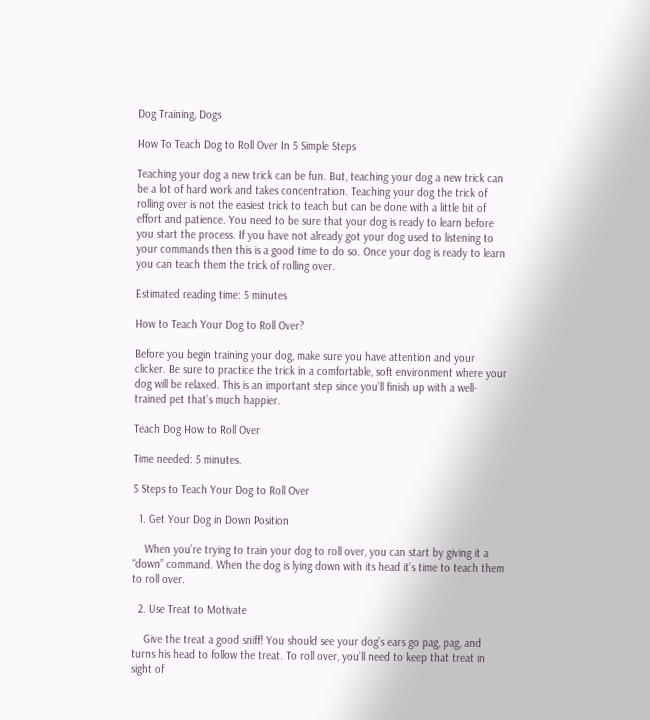Dog Training, Dogs

How To Teach Dog to Roll Over In 5 Simple Steps

Teaching your dog a new trick can be fun. But, teaching your dog a new trick can be a lot of hard work and takes concentration. Teaching your dog the trick of rolling over is not the easiest trick to teach but can be done with a little bit of effort and patience. You need to be sure that your dog is ready to learn before you start the process. If you have not already got your dog used to listening to your commands then this is a good time to do so. Once your dog is ready to learn you can teach them the trick of rolling over.

Estimated reading time: 5 minutes

How to Teach Your Dog to Roll Over?

Before you begin training your dog, make sure you have attention and your clicker. Be sure to practice the trick in a comfortable, soft environment where your dog will be relaxed. This is an important step since you’ll finish up with a well-trained pet that’s much happier.

Teach Dog How to Roll Over

Time needed: 5 minutes.

5 Steps to Teach Your Dog to Roll Over

  1. Get Your Dog in Down Position

    When you’re trying to train your dog to roll over, you can start by giving it a “down” command. When the dog is lying down with its head it’s time to teach them to roll over.

  2. Use Treat to Motivate

    Give the treat a good sniff! You should see your dog’s ears go pag, pag, and turns his head to follow the treat. To roll over, you’ll need to keep that treat in sight of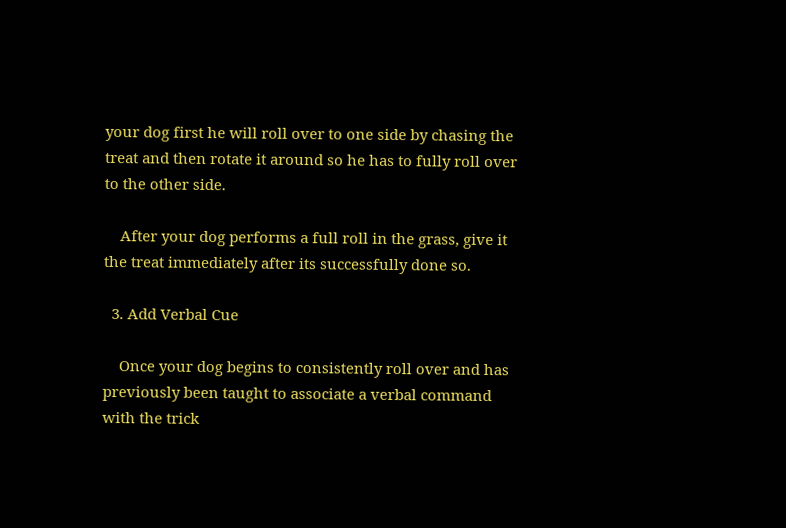your dog first he will roll over to one side by chasing the treat and then rotate it around so he has to fully roll over to the other side.

    After your dog performs a full roll in the grass, give it the treat immediately after its successfully done so.

  3. Add Verbal Cue

    Once your dog begins to consistently roll over and has previously been taught to associate a verbal command with the trick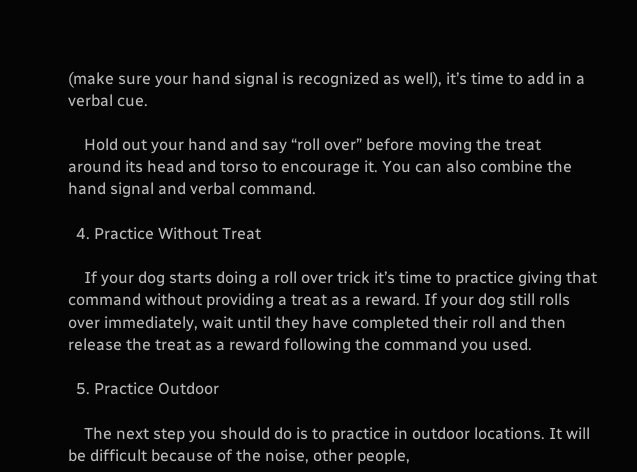(make sure your hand signal is recognized as well), it’s time to add in a verbal cue.

    Hold out your hand and say “roll over” before moving the treat around its head and torso to encourage it. You can also combine the hand signal and verbal command.

  4. Practice Without Treat

    If your dog starts doing a roll over trick it’s time to practice giving that command without providing a treat as a reward. If your dog still rolls over immediately, wait until they have completed their roll and then release the treat as a reward following the command you used.

  5. Practice Outdoor

    The next step you should do is to practice in outdoor locations. It will be difficult because of the noise, other people,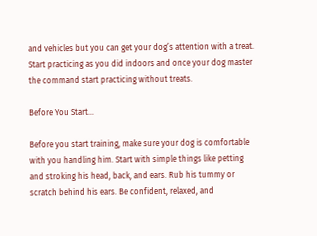and vehicles but you can get your dog’s attention with a treat. Start practicing as you did indoors and once your dog master the command start practicing without treats.

Before You Start…

Before you start training, make sure your dog is comfortable with you handling him. Start with simple things like petting and stroking his head, back, and ears. Rub his tummy or scratch behind his ears. Be confident, relaxed, and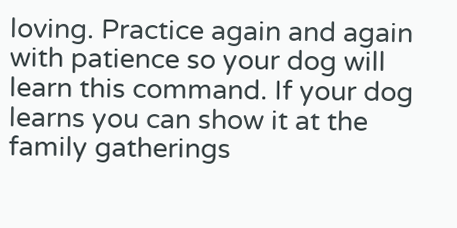loving. Practice again and again with patience so your dog will learn this command. If your dog learns you can show it at the family gatherings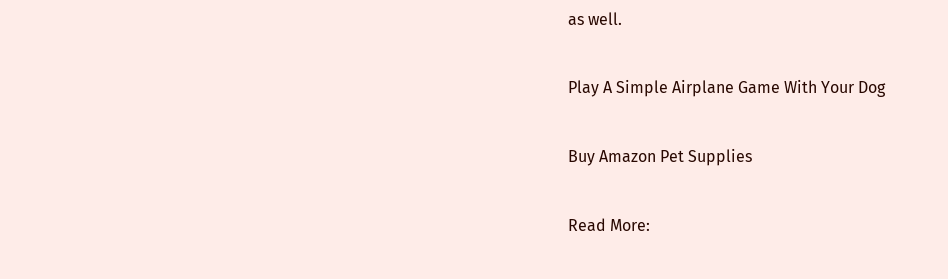as well.

Play A Simple Airplane Game With Your Dog

Buy Amazon Pet Supplies

Read More: